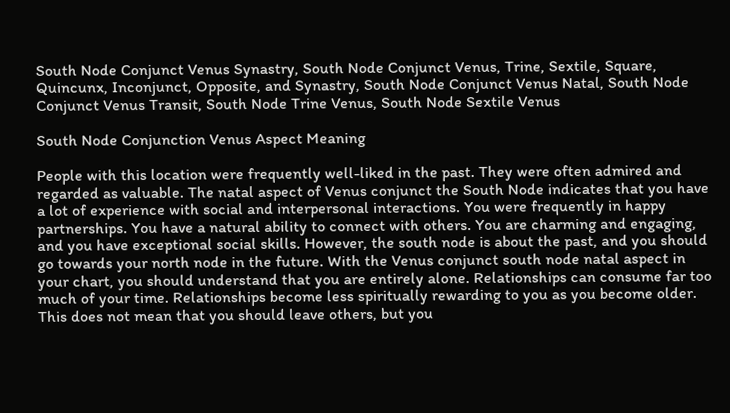South Node Conjunct Venus Synastry, South Node Conjunct Venus, Trine, Sextile, Square, Quincunx, Inconjunct, Opposite, and Synastry, South Node Conjunct Venus Natal, South Node Conjunct Venus Transit, South Node Trine Venus, South Node Sextile Venus

South Node Conjunction Venus Aspect Meaning

People with this location were frequently well-liked in the past. They were often admired and regarded as valuable. The natal aspect of Venus conjunct the South Node indicates that you have a lot of experience with social and interpersonal interactions. You were frequently in happy partnerships. You have a natural ability to connect with others. You are charming and engaging, and you have exceptional social skills. However, the south node is about the past, and you should go towards your north node in the future. With the Venus conjunct south node natal aspect in your chart, you should understand that you are entirely alone. Relationships can consume far too much of your time. Relationships become less spiritually rewarding to you as you become older. This does not mean that you should leave others, but you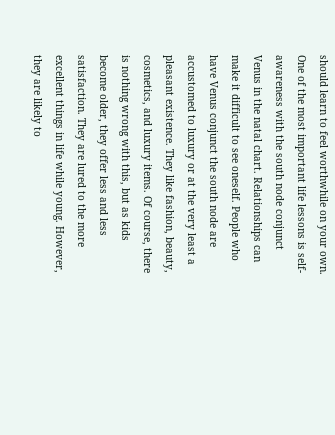should learn to feel worthwhile on your own. One of the most important life lessons is self-awareness with the south node conjunct Venus in the natal chart. Relationships can make it difficult to see oneself. People who have Venus conjunct the south node are accustomed to luxury or at the very least a pleasant existence. They like fashion, beauty, cosmetics, and luxury items. Of course, there is nothing wrong with this, but as kids become older, they offer less and less satisfaction. They are lured to the more excellent things in life while young. However, they are likely to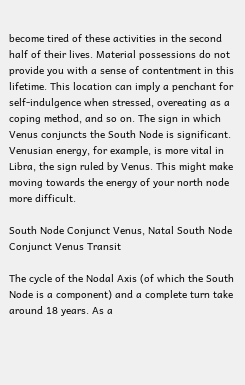become tired of these activities in the second half of their lives. Material possessions do not provide you with a sense of contentment in this lifetime. This location can imply a penchant for self-indulgence when stressed, overeating as a coping method, and so on. The sign in which Venus conjuncts the South Node is significant. Venusian energy, for example, is more vital in Libra, the sign ruled by Venus. This might make moving towards the energy of your north node more difficult.

South Node Conjunct Venus, Natal South Node Conjunct Venus Transit

The cycle of the Nodal Axis (of which the South Node is a component) and a complete turn take around 18 years. As a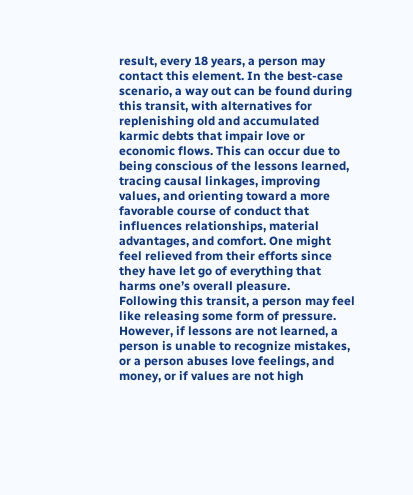result, every 18 years, a person may contact this element. In the best-case scenario, a way out can be found during this transit, with alternatives for replenishing old and accumulated karmic debts that impair love or economic flows. This can occur due to being conscious of the lessons learned, tracing causal linkages, improving values, and orienting toward a more favorable course of conduct that influences relationships, material advantages, and comfort. One might feel relieved from their efforts since they have let go of everything that harms one’s overall pleasure.
Following this transit, a person may feel like releasing some form of pressure. However, if lessons are not learned, a person is unable to recognize mistakes, or a person abuses love feelings, and money, or if values are not high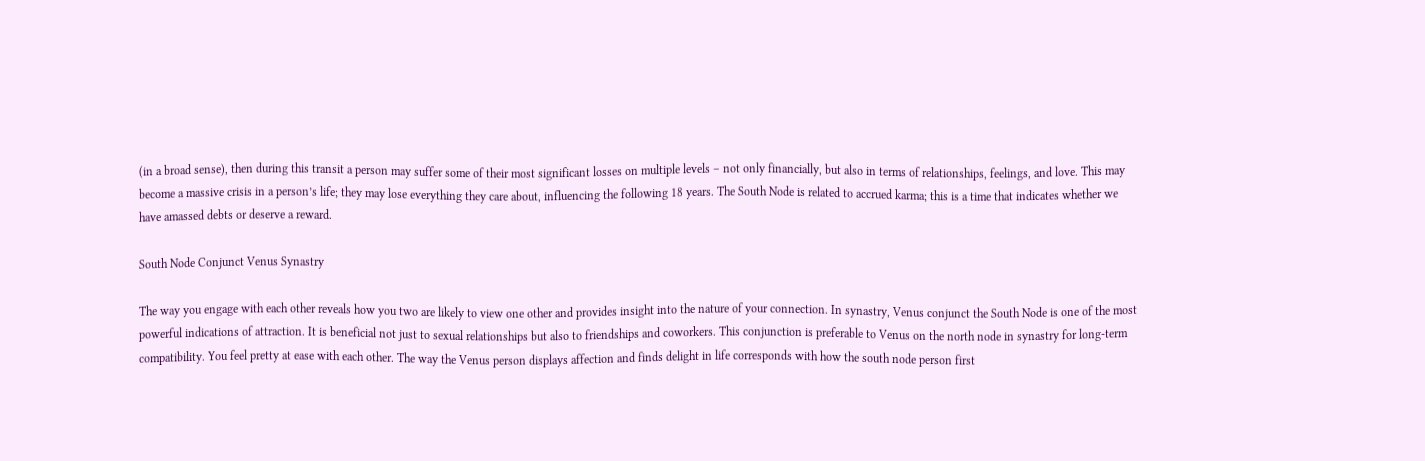(in a broad sense), then during this transit a person may suffer some of their most significant losses on multiple levels – not only financially, but also in terms of relationships, feelings, and love. This may become a massive crisis in a person’s life; they may lose everything they care about, influencing the following 18 years. The South Node is related to accrued karma; this is a time that indicates whether we have amassed debts or deserve a reward.

South Node Conjunct Venus Synastry

The way you engage with each other reveals how you two are likely to view one other and provides insight into the nature of your connection. In synastry, Venus conjunct the South Node is one of the most powerful indications of attraction. It is beneficial not just to sexual relationships but also to friendships and coworkers. This conjunction is preferable to Venus on the north node in synastry for long-term compatibility. You feel pretty at ease with each other. The way the Venus person displays affection and finds delight in life corresponds with how the south node person first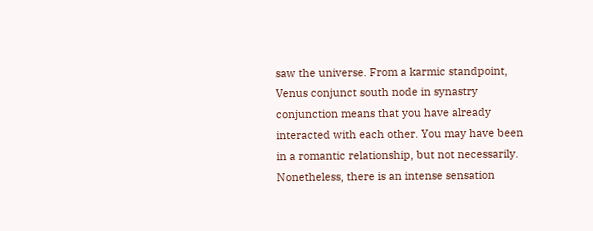saw the universe. From a karmic standpoint, Venus conjunct south node in synastry conjunction means that you have already interacted with each other. You may have been in a romantic relationship, but not necessarily. Nonetheless, there is an intense sensation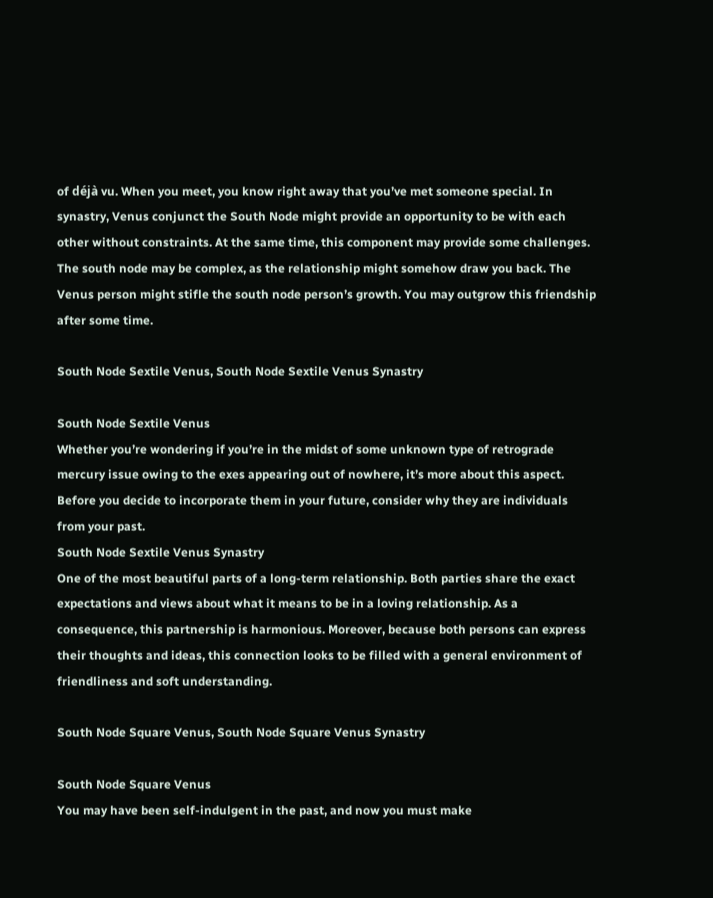of déjà vu. When you meet, you know right away that you’ve met someone special. In synastry, Venus conjunct the South Node might provide an opportunity to be with each other without constraints. At the same time, this component may provide some challenges. The south node may be complex, as the relationship might somehow draw you back. The Venus person might stifle the south node person’s growth. You may outgrow this friendship after some time.

South Node Sextile Venus, South Node Sextile Venus Synastry

South Node Sextile Venus
Whether you’re wondering if you’re in the midst of some unknown type of retrograde mercury issue owing to the exes appearing out of nowhere, it’s more about this aspect. Before you decide to incorporate them in your future, consider why they are individuals from your past.
South Node Sextile Venus Synastry
One of the most beautiful parts of a long-term relationship. Both parties share the exact expectations and views about what it means to be in a loving relationship. As a consequence, this partnership is harmonious. Moreover, because both persons can express their thoughts and ideas, this connection looks to be filled with a general environment of friendliness and soft understanding.

South Node Square Venus, South Node Square Venus Synastry

South Node Square Venus
You may have been self-indulgent in the past, and now you must make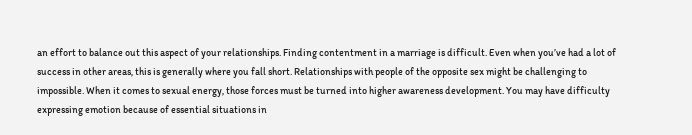an effort to balance out this aspect of your relationships. Finding contentment in a marriage is difficult. Even when you’ve had a lot of success in other areas, this is generally where you fall short. Relationships with people of the opposite sex might be challenging to impossible. When it comes to sexual energy, those forces must be turned into higher awareness development. You may have difficulty expressing emotion because of essential situations in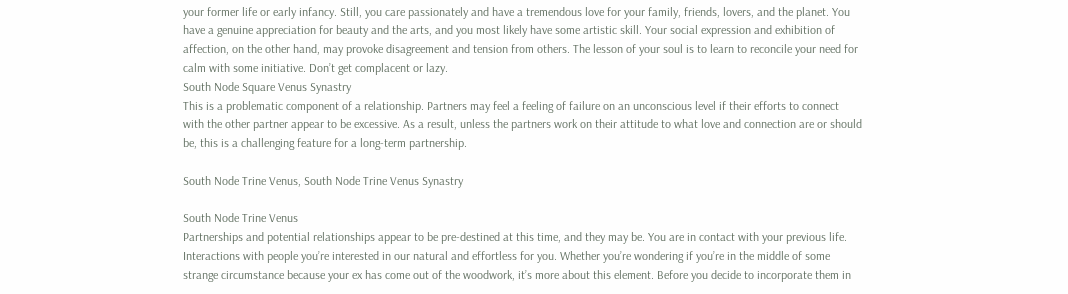your former life or early infancy. Still, you care passionately and have a tremendous love for your family, friends, lovers, and the planet. You have a genuine appreciation for beauty and the arts, and you most likely have some artistic skill. Your social expression and exhibition of affection, on the other hand, may provoke disagreement and tension from others. The lesson of your soul is to learn to reconcile your need for calm with some initiative. Don’t get complacent or lazy.
South Node Square Venus Synastry
This is a problematic component of a relationship. Partners may feel a feeling of failure on an unconscious level if their efforts to connect with the other partner appear to be excessive. As a result, unless the partners work on their attitude to what love and connection are or should be, this is a challenging feature for a long-term partnership.

South Node Trine Venus, South Node Trine Venus Synastry

South Node Trine Venus
Partnerships and potential relationships appear to be pre-destined at this time, and they may be. You are in contact with your previous life. Interactions with people you’re interested in our natural and effortless for you. Whether you’re wondering if you’re in the middle of some strange circumstance because your ex has come out of the woodwork, it’s more about this element. Before you decide to incorporate them in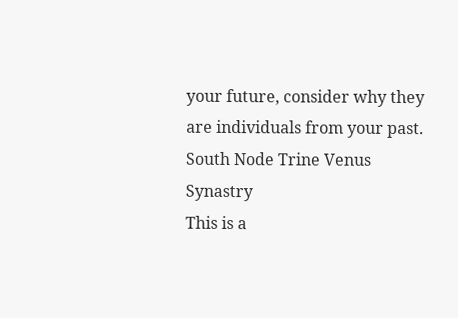your future, consider why they are individuals from your past.
South Node Trine Venus Synastry
This is a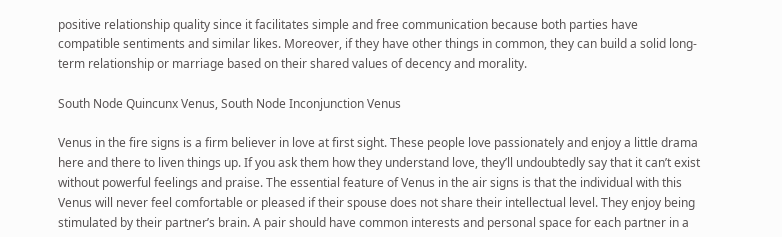positive relationship quality since it facilitates simple and free communication because both parties have compatible sentiments and similar likes. Moreover, if they have other things in common, they can build a solid long-term relationship or marriage based on their shared values of decency and morality.

South Node Quincunx Venus, South Node Inconjunction Venus

Venus in the fire signs is a firm believer in love at first sight. These people love passionately and enjoy a little drama here and there to liven things up. If you ask them how they understand love, they’ll undoubtedly say that it can’t exist without powerful feelings and praise. The essential feature of Venus in the air signs is that the individual with this Venus will never feel comfortable or pleased if their spouse does not share their intellectual level. They enjoy being stimulated by their partner’s brain. A pair should have common interests and personal space for each partner in a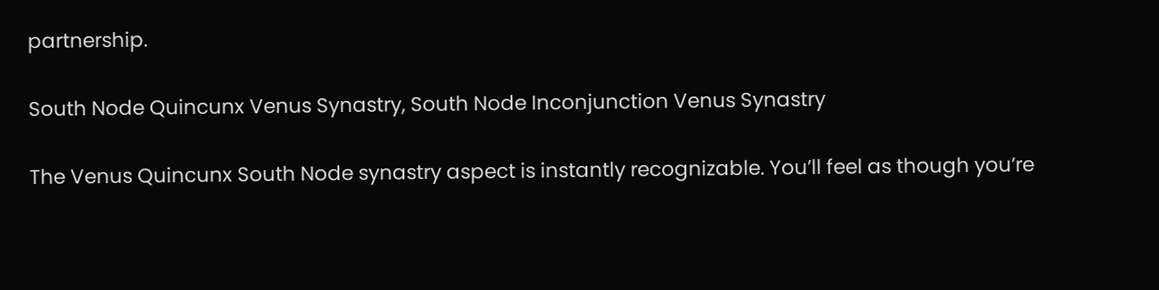partnership.

South Node Quincunx Venus Synastry, South Node Inconjunction Venus Synastry

The Venus Quincunx South Node synastry aspect is instantly recognizable. You’ll feel as though you’re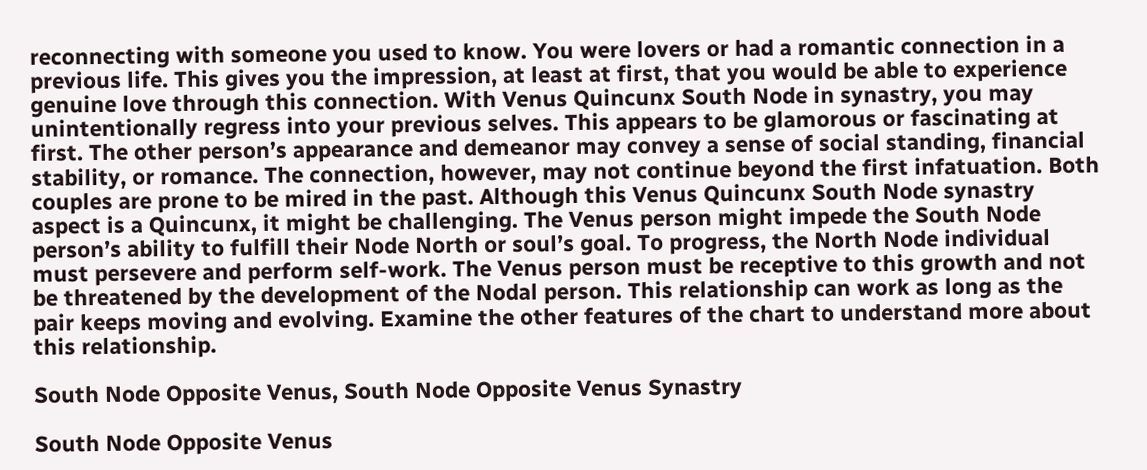reconnecting with someone you used to know. You were lovers or had a romantic connection in a previous life. This gives you the impression, at least at first, that you would be able to experience genuine love through this connection. With Venus Quincunx South Node in synastry, you may unintentionally regress into your previous selves. This appears to be glamorous or fascinating at first. The other person’s appearance and demeanor may convey a sense of social standing, financial stability, or romance. The connection, however, may not continue beyond the first infatuation. Both couples are prone to be mired in the past. Although this Venus Quincunx South Node synastry aspect is a Quincunx, it might be challenging. The Venus person might impede the South Node person’s ability to fulfill their Node North or soul’s goal. To progress, the North Node individual must persevere and perform self-work. The Venus person must be receptive to this growth and not be threatened by the development of the Nodal person. This relationship can work as long as the pair keeps moving and evolving. Examine the other features of the chart to understand more about this relationship.

South Node Opposite Venus, South Node Opposite Venus Synastry

South Node Opposite Venus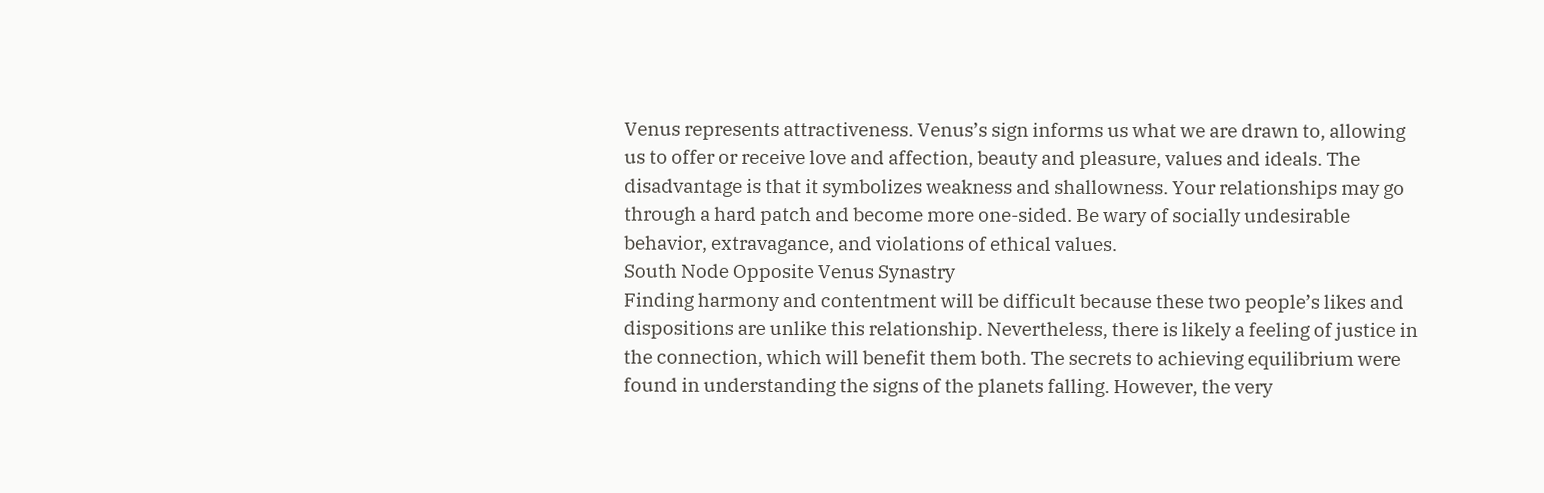Venus represents attractiveness. Venus’s sign informs us what we are drawn to, allowing us to offer or receive love and affection, beauty and pleasure, values and ideals. The disadvantage is that it symbolizes weakness and shallowness. Your relationships may go through a hard patch and become more one-sided. Be wary of socially undesirable behavior, extravagance, and violations of ethical values.
South Node Opposite Venus Synastry
Finding harmony and contentment will be difficult because these two people’s likes and dispositions are unlike this relationship. Nevertheless, there is likely a feeling of justice in the connection, which will benefit them both. The secrets to achieving equilibrium were found in understanding the signs of the planets falling. However, the very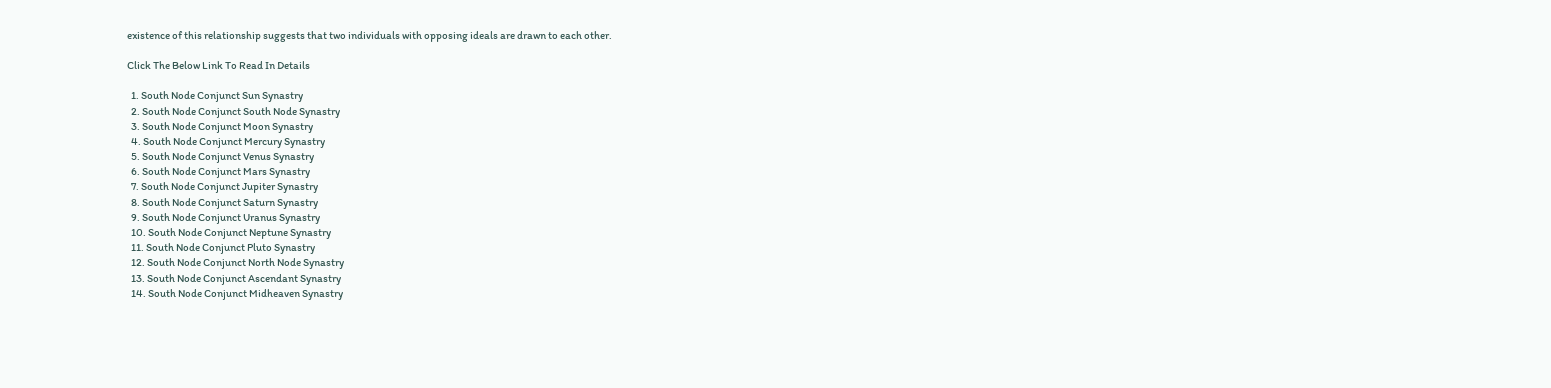existence of this relationship suggests that two individuals with opposing ideals are drawn to each other.

Click The Below Link To Read In Details

  1. South Node Conjunct Sun Synastry
  2. South Node Conjunct South Node Synastry
  3. South Node Conjunct Moon Synastry
  4. South Node Conjunct Mercury Synastry
  5. South Node Conjunct Venus Synastry
  6. South Node Conjunct Mars Synastry
  7. South Node Conjunct Jupiter Synastry
  8. South Node Conjunct Saturn Synastry
  9. South Node Conjunct Uranus Synastry
  10. South Node Conjunct Neptune Synastry
  11. South Node Conjunct Pluto Synastry
  12. South Node Conjunct North Node Synastry
  13. South Node Conjunct Ascendant Synastry
  14. South Node Conjunct Midheaven Synastry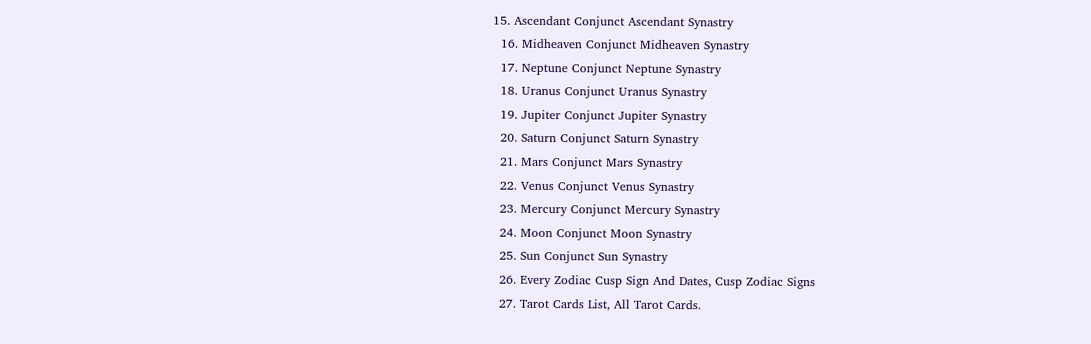15. Ascendant Conjunct Ascendant Synastry
  16. Midheaven Conjunct Midheaven Synastry
  17. Neptune Conjunct Neptune Synastry
  18. Uranus Conjunct Uranus Synastry
  19. Jupiter Conjunct Jupiter Synastry
  20. Saturn Conjunct Saturn Synastry
  21. Mars Conjunct Mars Synastry
  22. Venus Conjunct Venus Synastry
  23. Mercury Conjunct Mercury Synastry
  24. Moon Conjunct Moon Synastry
  25. Sun Conjunct Sun Synastry
  26. Every Zodiac Cusp Sign And Dates, Cusp Zodiac Signs
  27. Tarot Cards List, All Tarot Cards.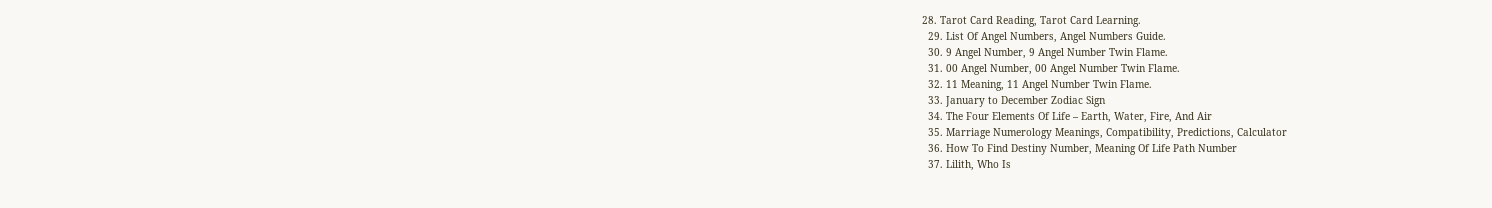28. Tarot Card Reading, Tarot Card Learning.
  29. List Of Angel Numbers, Angel Numbers Guide.
  30. 9 Angel Number, 9 Angel Number Twin Flame.
  31. 00 Angel Number, 00 Angel Number Twin Flame.
  32. 11 Meaning, 11 Angel Number Twin Flame.
  33. January to December Zodiac Sign
  34. The Four Elements Of Life – Earth, Water, Fire, And Air
  35. Marriage Numerology Meanings, Compatibility, Predictions, Calculator
  36. How To Find Destiny Number, Meaning Of Life Path Number
  37. Lilith, Who Is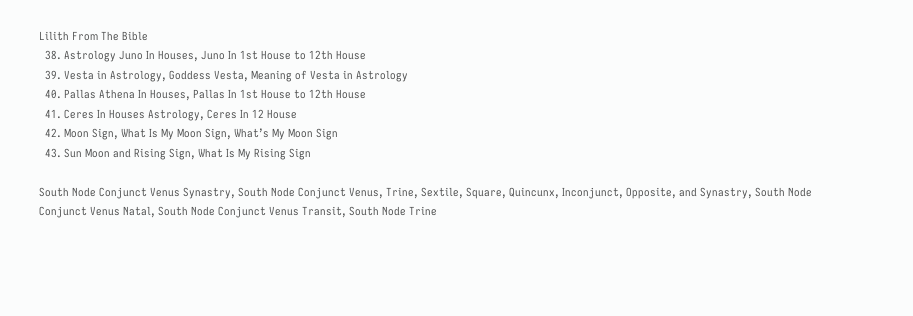Lilith From The Bible
  38. Astrology Juno In Houses, Juno In 1st House to 12th House
  39. Vesta in Astrology, Goddess Vesta, Meaning of Vesta in Astrology
  40. Pallas Athena In Houses, Pallas In 1st House to 12th House
  41. Ceres In Houses Astrology, Ceres In 12 House
  42. Moon Sign, What Is My Moon Sign, What’s My Moon Sign
  43. Sun Moon and Rising Sign, What Is My Rising Sign

South Node Conjunct Venus Synastry, South Node Conjunct Venus, Trine, Sextile, Square, Quincunx, Inconjunct, Opposite, and Synastry, South Node Conjunct Venus Natal, South Node Conjunct Venus Transit, South Node Trine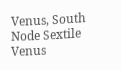Venus, South Node Sextile Venus